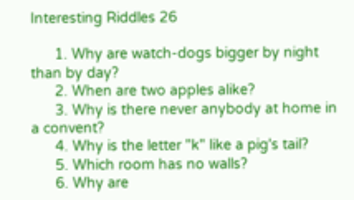Interesting Riddles 26

      1. Why are watch-dogs bigger by night than by day?
      2. When are two apples alike?
      3. Why is there never anybody at home in a convent?
      4. Why is the letter "k" like a pig's tail?
      5. Which room has no walls?
      6. Why are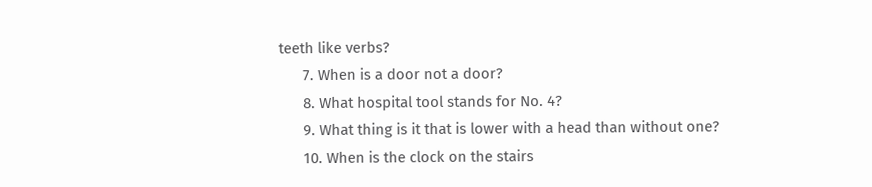teeth like verbs?
      7. When is a door not a door?
      8. What hospital tool stands for No. 4?
      9. What thing is it that is lower with a head than without one?
      10. When is the clock on the stairs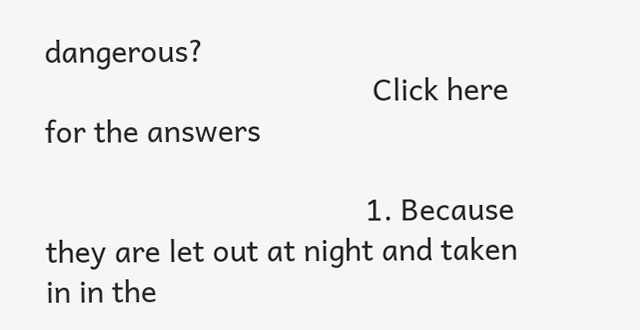dangerous?
                                         Click here for the answers

                                        1. Because they are let out at night and taken in in the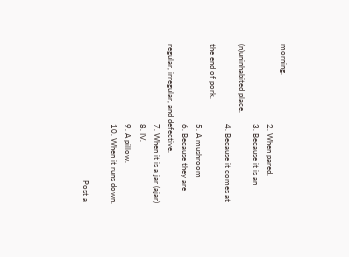morning.
                                        2. When pared.
                                        3. Because it is an (n)uninhabited place.
                                        4. Because it comes at the end of pork.
                                        5. A mushroom
                                        6. Because they are regular, irregular, and defective.
                                        7. When it is a jar (ajar)
                                        8. IV.
                                        9. A pillow.
                                        10. When it runs down.

                                                                    Post a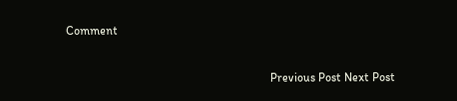Comment

                                                                    Previous Post Next Post